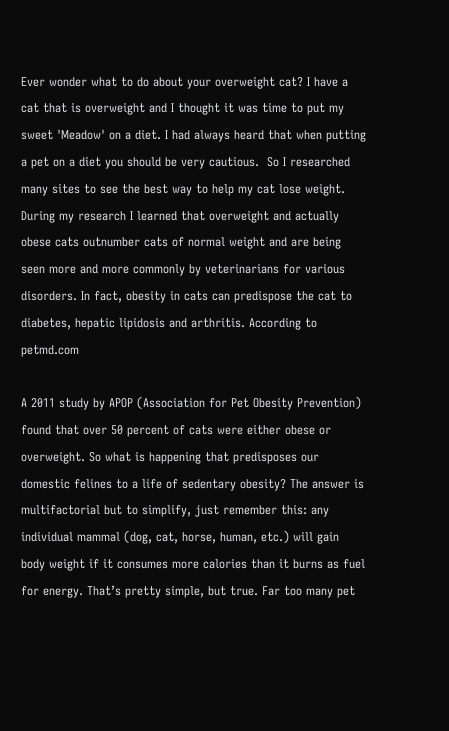Ever wonder what to do about your overweight cat? I have a cat that is overweight and I thought it was time to put my sweet 'Meadow' on a diet. I had always heard that when putting a pet on a diet you should be very cautious.  So I researched many sites to see the best way to help my cat lose weight. During my research I learned that overweight and actually obese cats outnumber cats of normal weight and are being seen more and more commonly by veterinarians for various disorders. In fact, obesity in cats can predispose the cat to diabetes, hepatic lipidosis and arthritis. According to petmd.com

A 2011 study by APOP (Association for Pet Obesity Prevention) found that over 50 percent of cats were either obese or overweight. So what is happening that predisposes our domestic felines to a life of sedentary obesity? The answer is multifactorial but to simplify, just remember this: any individual mammal (dog, cat, horse, human, etc.) will gain body weight if it consumes more calories than it burns as fuel for energy. That’s pretty simple, but true. Far too many pet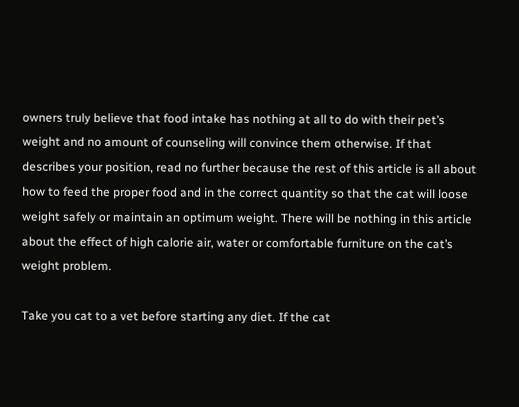owners truly believe that food intake has nothing at all to do with their pet’s weight and no amount of counseling will convince them otherwise. If that describes your position, read no further because the rest of this article is all about how to feed the proper food and in the correct quantity so that the cat will loose weight safely or maintain an optimum weight. There will be nothing in this article about the effect of high calorie air, water or comfortable furniture on the cat’s weight problem.

Take you cat to a vet before starting any diet. If the cat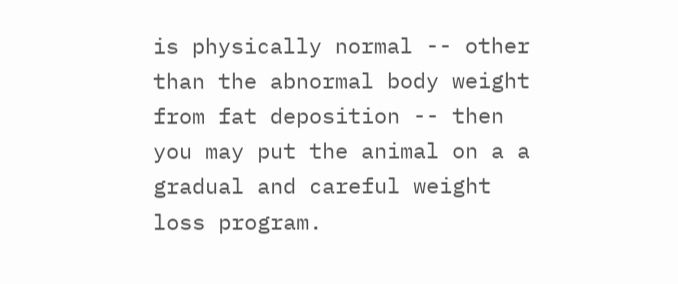is physically normal -- other than the abnormal body weight from fat deposition -- then you may put the animal on a a gradual and careful weight loss program.